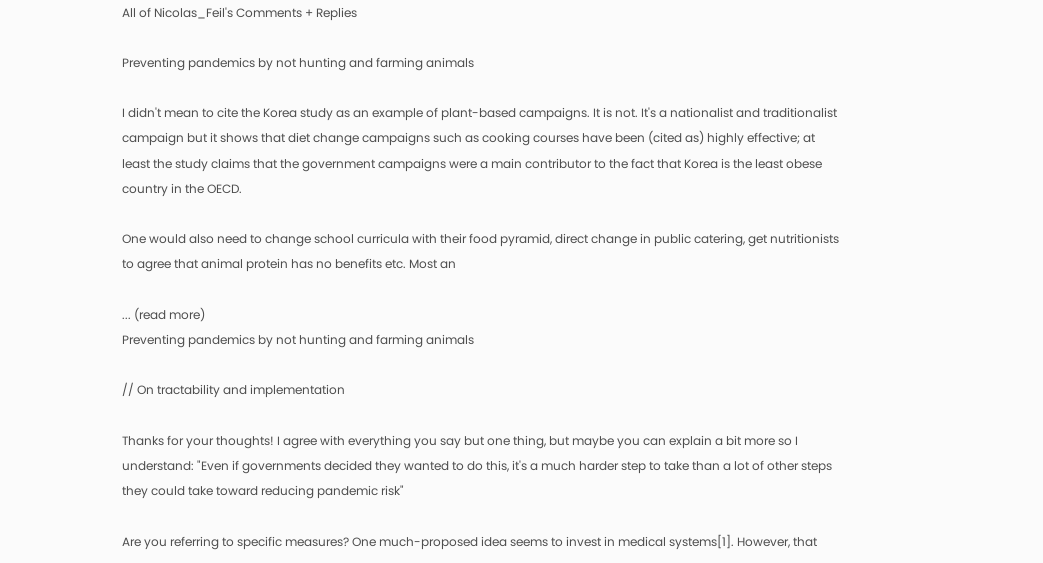All of Nicolas_Feil's Comments + Replies

Preventing pandemics by not hunting and farming animals

I didn't mean to cite the Korea study as an example of plant-based campaigns. It is not. It's a nationalist and traditionalist campaign but it shows that diet change campaigns such as cooking courses have been (cited as) highly effective; at least the study claims that the government campaigns were a main contributor to the fact that Korea is the least obese country in the OECD.

One would also need to change school curricula with their food pyramid, direct change in public catering, get nutritionists to agree that animal protein has no benefits etc. Most an

... (read more)
Preventing pandemics by not hunting and farming animals

// On tractability and implementation

Thanks for your thoughts! I agree with everything you say but one thing, but maybe you can explain a bit more so I understand: "Even if governments decided they wanted to do this, it's a much harder step to take than a lot of other steps they could take toward reducing pandemic risk"

Are you referring to specific measures? One much-proposed idea seems to invest in medical systems[1]. However, that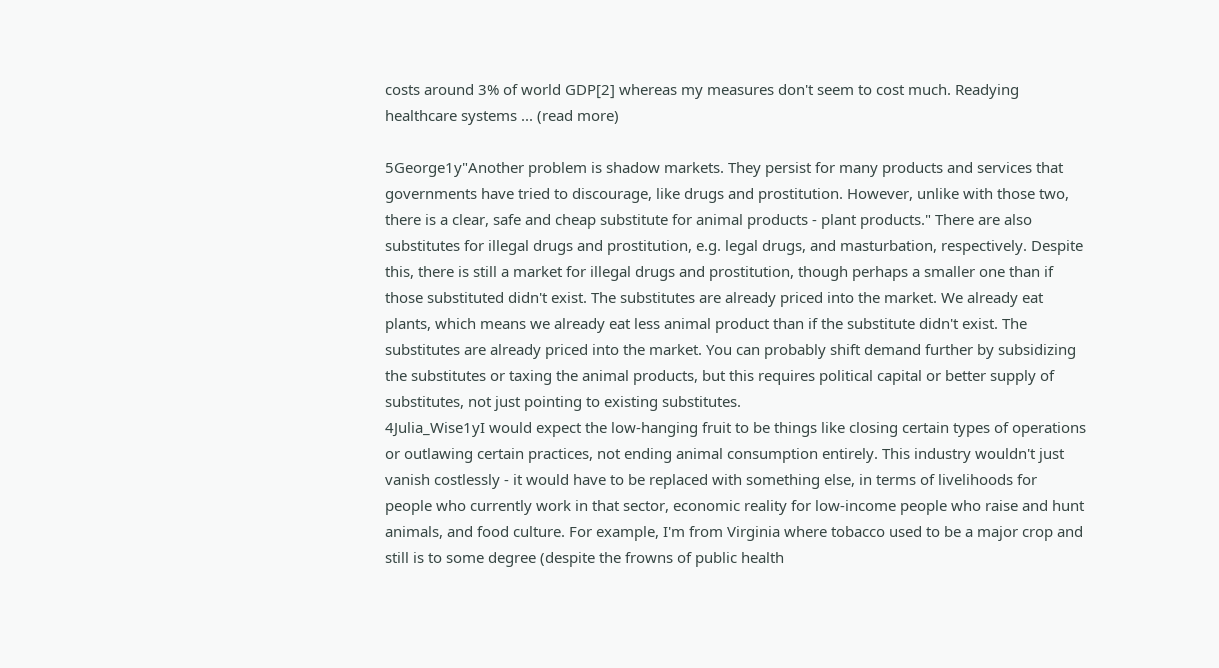costs around 3% of world GDP[2] whereas my measures don't seem to cost much. Readying healthcare systems ... (read more)

5George1y"Another problem is shadow markets. They persist for many products and services that governments have tried to discourage, like drugs and prostitution. However, unlike with those two, there is a clear, safe and cheap substitute for animal products - plant products." There are also substitutes for illegal drugs and prostitution, e.g. legal drugs, and masturbation, respectively. Despite this, there is still a market for illegal drugs and prostitution, though perhaps a smaller one than if those substituted didn't exist. The substitutes are already priced into the market. We already eat plants, which means we already eat less animal product than if the substitute didn't exist. The substitutes are already priced into the market. You can probably shift demand further by subsidizing the substitutes or taxing the animal products, but this requires political capital or better supply of substitutes, not just pointing to existing substitutes.
4Julia_Wise1yI would expect the low-hanging fruit to be things like closing certain types of operations or outlawing certain practices, not ending animal consumption entirely. This industry wouldn't just vanish costlessly - it would have to be replaced with something else, in terms of livelihoods for people who currently work in that sector, economic reality for low-income people who raise and hunt animals, and food culture. For example, I'm from Virginia where tobacco used to be a major crop and still is to some degree (despite the frowns of public health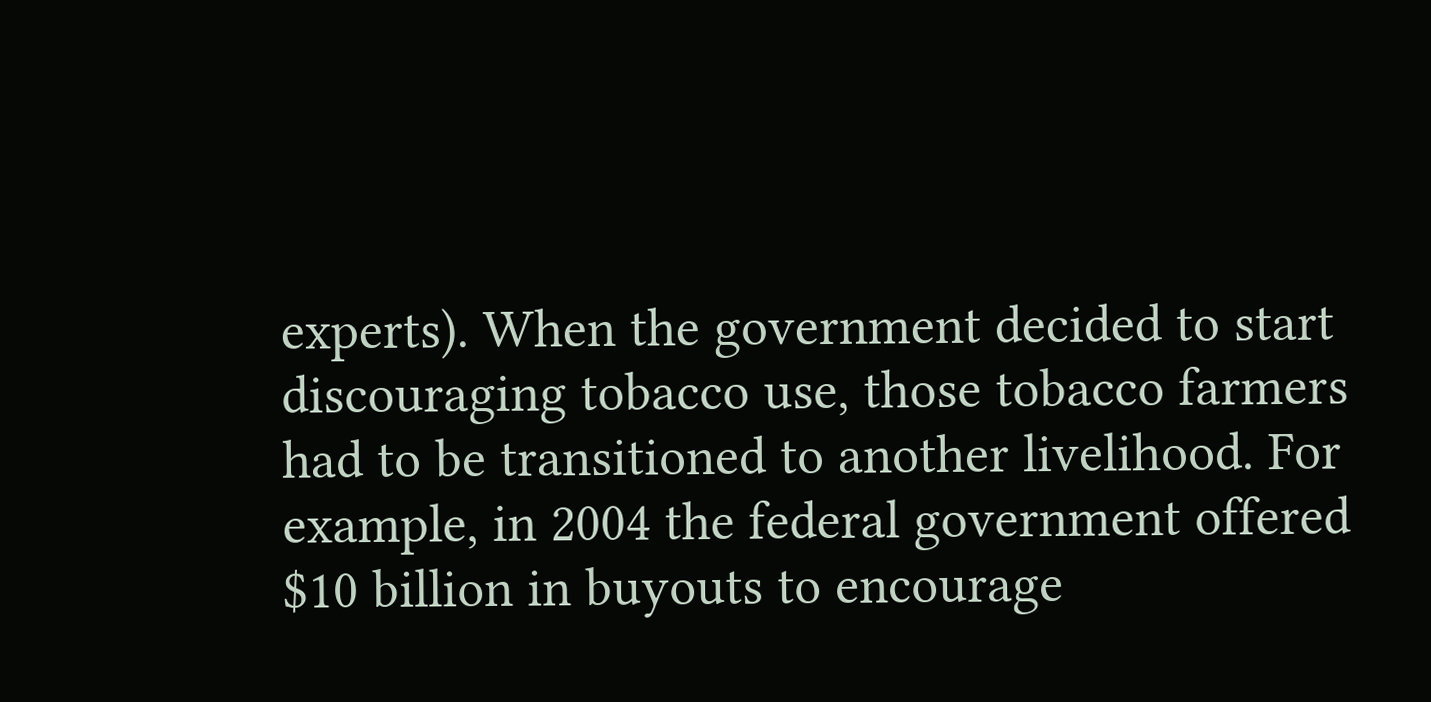experts). When the government decided to start discouraging tobacco use, those tobacco farmers had to be transitioned to another livelihood. For example, in 2004 the federal government offered $10 billion in buyouts to encourage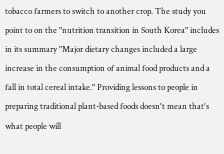tobacco farmers to switch to another crop. The study you point to on the "nutrition transition in South Korea" includes in its summary "Major dietary changes included a large increase in the consumption of animal food products and a fall in total cereal intake." Providing lessons to people in preparing traditional plant-based foods doesn't mean that's what people will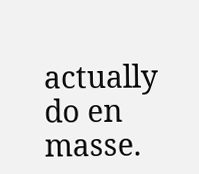actually do en masse.